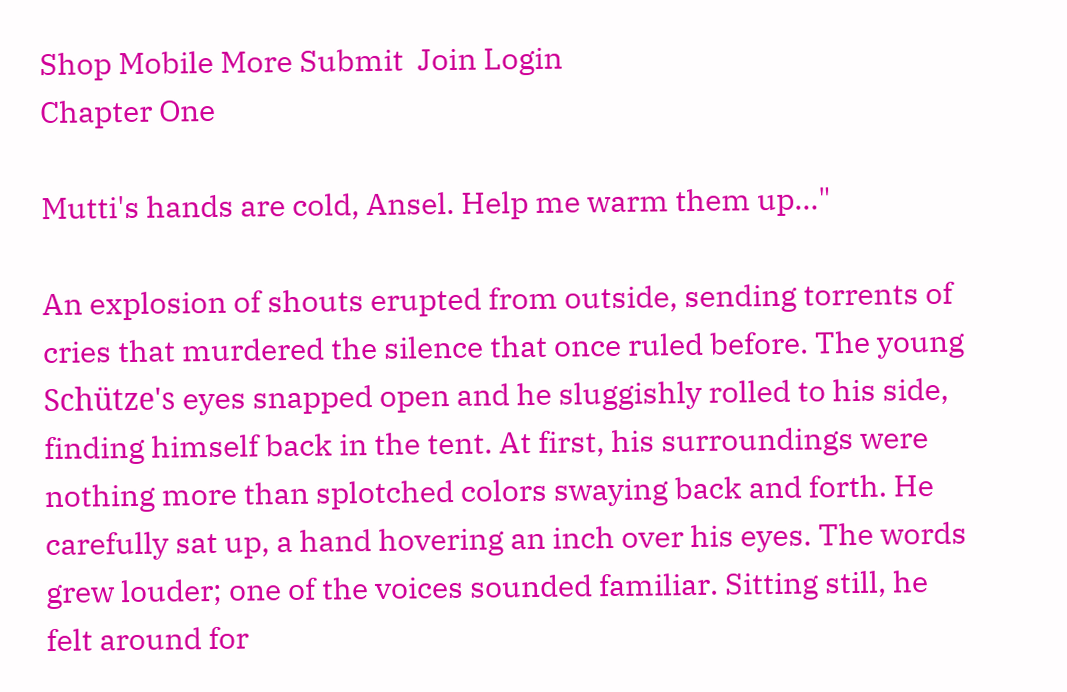Shop Mobile More Submit  Join Login
Chapter One

Mutti's hands are cold, Ansel. Help me warm them up…"

An explosion of shouts erupted from outside, sending torrents of cries that murdered the silence that once ruled before. The young Schütze's eyes snapped open and he sluggishly rolled to his side, finding himself back in the tent. At first, his surroundings were nothing more than splotched colors swaying back and forth. He carefully sat up, a hand hovering an inch over his eyes. The words grew louder; one of the voices sounded familiar. Sitting still, he felt around for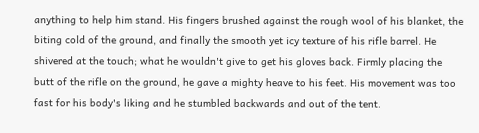anything to help him stand. His fingers brushed against the rough wool of his blanket, the biting cold of the ground, and finally the smooth yet icy texture of his rifle barrel. He shivered at the touch; what he wouldn't give to get his gloves back. Firmly placing the butt of the rifle on the ground, he gave a mighty heave to his feet. His movement was too fast for his body's liking and he stumbled backwards and out of the tent.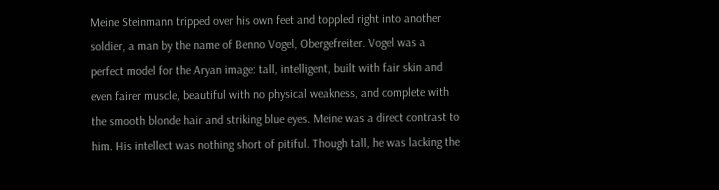Meine Steinmann tripped over his own feet and toppled right into another soldier, a man by the name of Benno Vogel, Obergefreiter. Vogel was a perfect model for the Aryan image: tall, intelligent, built with fair skin and even fairer muscle, beautiful with no physical weakness, and complete with the smooth blonde hair and striking blue eyes. Meine was a direct contrast to him. His intellect was nothing short of pitiful. Though tall, he was lacking the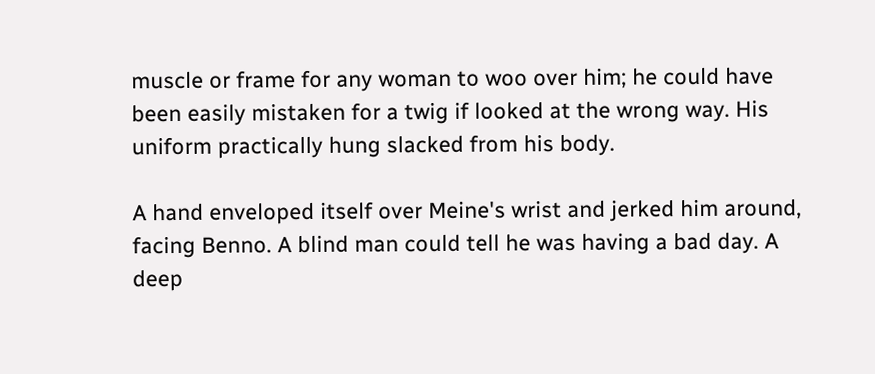muscle or frame for any woman to woo over him; he could have been easily mistaken for a twig if looked at the wrong way. His uniform practically hung slacked from his body.

A hand enveloped itself over Meine's wrist and jerked him around, facing Benno. A blind man could tell he was having a bad day. A deep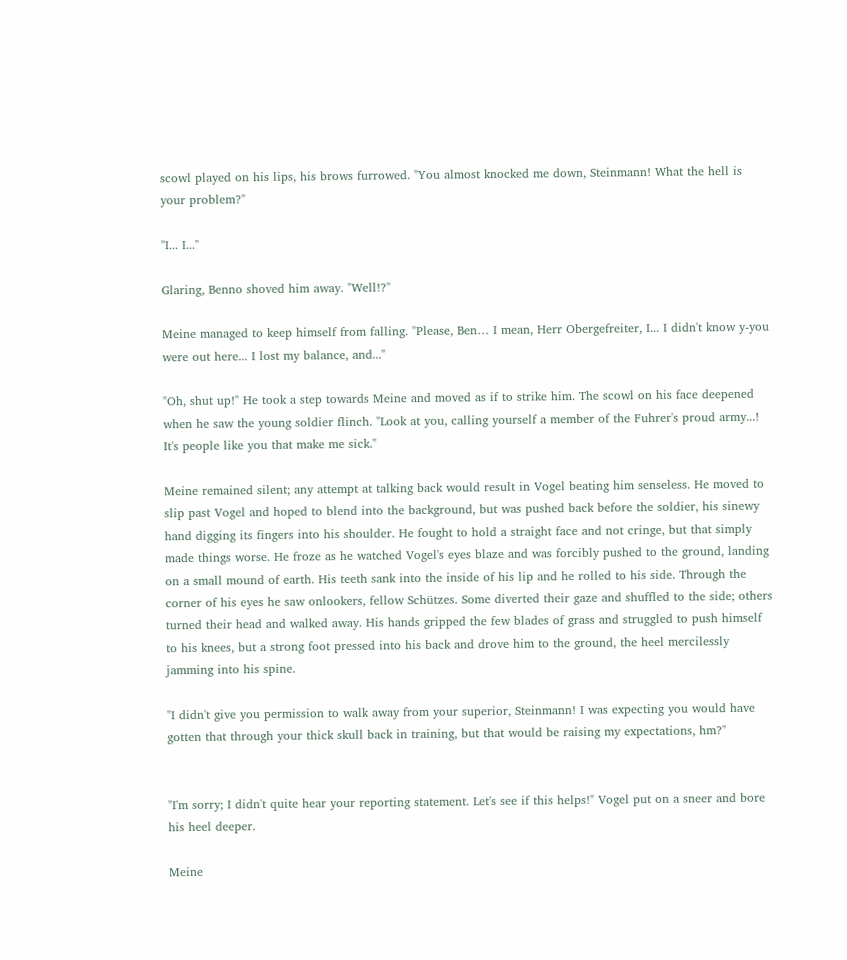scowl played on his lips, his brows furrowed. "You almost knocked me down, Steinmann! What the hell is your problem?"

"I... I..."

Glaring, Benno shoved him away. "Well!?"

Meine managed to keep himself from falling. "Please, Ben… I mean, Herr Obergefreiter, I... I didn't know y-you were out here... I lost my balance, and..."

"Oh, shut up!" He took a step towards Meine and moved as if to strike him. The scowl on his face deepened when he saw the young soldier flinch. "Look at you, calling yourself a member of the Fuhrer's proud army...! It's people like you that make me sick."

Meine remained silent; any attempt at talking back would result in Vogel beating him senseless. He moved to slip past Vogel and hoped to blend into the background, but was pushed back before the soldier, his sinewy hand digging its fingers into his shoulder. He fought to hold a straight face and not cringe, but that simply made things worse. He froze as he watched Vogel's eyes blaze and was forcibly pushed to the ground, landing on a small mound of earth. His teeth sank into the inside of his lip and he rolled to his side. Through the corner of his eyes he saw onlookers, fellow Schützes. Some diverted their gaze and shuffled to the side; others turned their head and walked away. His hands gripped the few blades of grass and struggled to push himself to his knees, but a strong foot pressed into his back and drove him to the ground, the heel mercilessly jamming into his spine.

"I didn't give you permission to walk away from your superior, Steinmann! I was expecting you would have gotten that through your thick skull back in training, but that would be raising my expectations, hm?"


"I'm sorry; I didn't quite hear your reporting statement. Let's see if this helps!" Vogel put on a sneer and bore his heel deeper.

Meine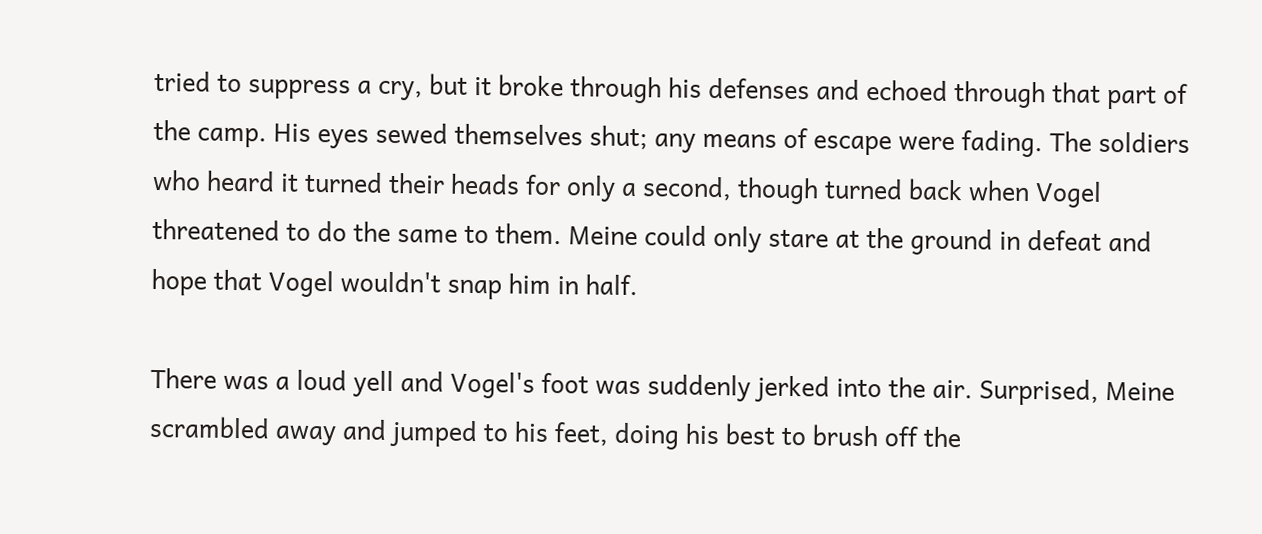tried to suppress a cry, but it broke through his defenses and echoed through that part of the camp. His eyes sewed themselves shut; any means of escape were fading. The soldiers who heard it turned their heads for only a second, though turned back when Vogel threatened to do the same to them. Meine could only stare at the ground in defeat and hope that Vogel wouldn't snap him in half.

There was a loud yell and Vogel's foot was suddenly jerked into the air. Surprised, Meine scrambled away and jumped to his feet, doing his best to brush off the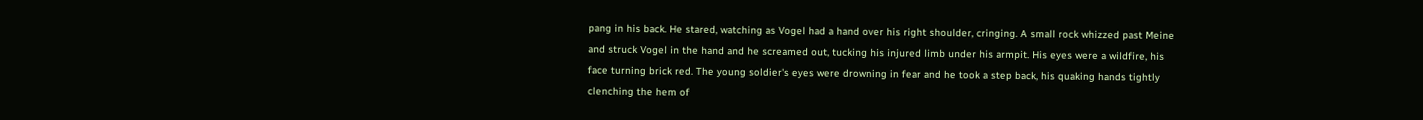pang in his back. He stared, watching as Vogel had a hand over his right shoulder, cringing. A small rock whizzed past Meine and struck Vogel in the hand and he screamed out, tucking his injured limb under his armpit. His eyes were a wildfire, his face turning brick red. The young soldier's eyes were drowning in fear and he took a step back, his quaking hands tightly clenching the hem of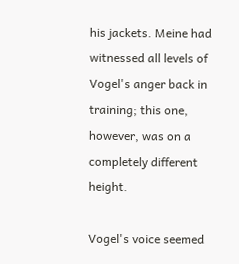his jackets. Meine had witnessed all levels of Vogel's anger back in training; this one, however, was on a completely different height.

Vogel's voice seemed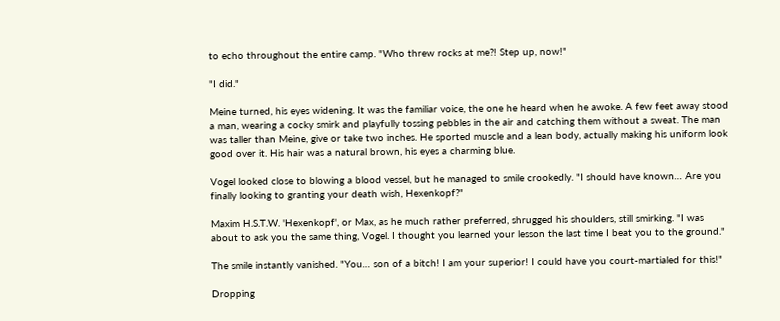to echo throughout the entire camp. "Who threw rocks at me?! Step up, now!"

"I did."

Meine turned, his eyes widening. It was the familiar voice, the one he heard when he awoke. A few feet away stood a man, wearing a cocky smirk and playfully tossing pebbles in the air and catching them without a sweat. The man was taller than Meine, give or take two inches. He sported muscle and a lean body, actually making his uniform look good over it. His hair was a natural brown, his eyes a charming blue.

Vogel looked close to blowing a blood vessel, but he managed to smile crookedly. "I should have known… Are you finally looking to granting your death wish, Hexenkopf?"

Maxim H.S.T.W. 'Hexenkopf', or Max, as he much rather preferred, shrugged his shoulders, still smirking. "I was about to ask you the same thing, Vogel. I thought you learned your lesson the last time I beat you to the ground."

The smile instantly vanished. "You… son of a bitch! I am your superior! I could have you court-martialed for this!"

Dropping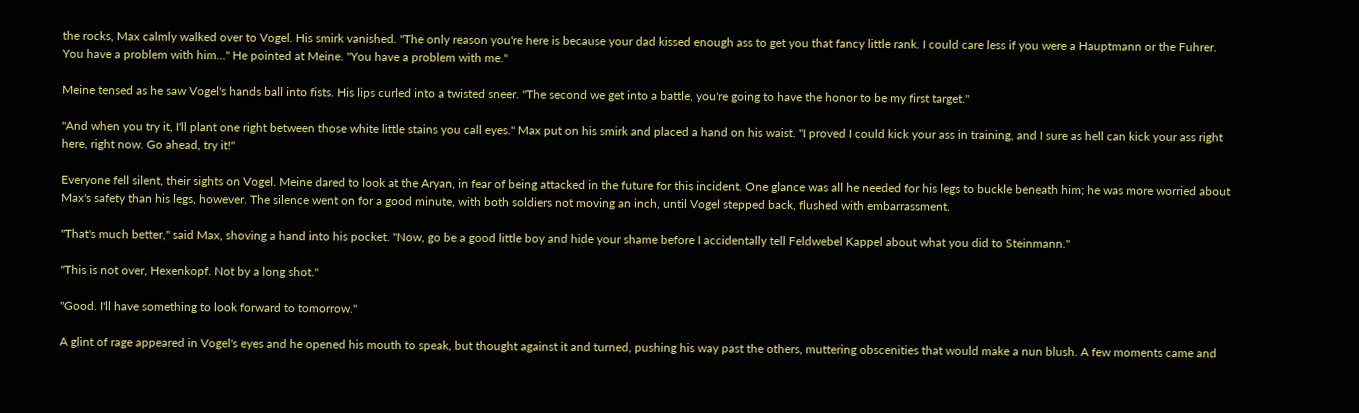the rocks, Max calmly walked over to Vogel. His smirk vanished. "The only reason you're here is because your dad kissed enough ass to get you that fancy little rank. I could care less if you were a Hauptmann or the Fuhrer. You have a problem with him…" He pointed at Meine. "You have a problem with me."

Meine tensed as he saw Vogel's hands ball into fists. His lips curled into a twisted sneer. "The second we get into a battle, you're going to have the honor to be my first target."

"And when you try it, I'll plant one right between those white little stains you call eyes." Max put on his smirk and placed a hand on his waist. "I proved I could kick your ass in training, and I sure as hell can kick your ass right here, right now. Go ahead, try it!"

Everyone fell silent, their sights on Vogel. Meine dared to look at the Aryan, in fear of being attacked in the future for this incident. One glance was all he needed for his legs to buckle beneath him; he was more worried about Max's safety than his legs, however. The silence went on for a good minute, with both soldiers not moving an inch, until Vogel stepped back, flushed with embarrassment.

"That's much better," said Max, shoving a hand into his pocket. "Now, go be a good little boy and hide your shame before I accidentally tell Feldwebel Kappel about what you did to Steinmann."

"This is not over, Hexenkopf. Not by a long shot."

"Good. I'll have something to look forward to tomorrow."

A glint of rage appeared in Vogel's eyes and he opened his mouth to speak, but thought against it and turned, pushing his way past the others, muttering obscenities that would make a nun blush. A few moments came and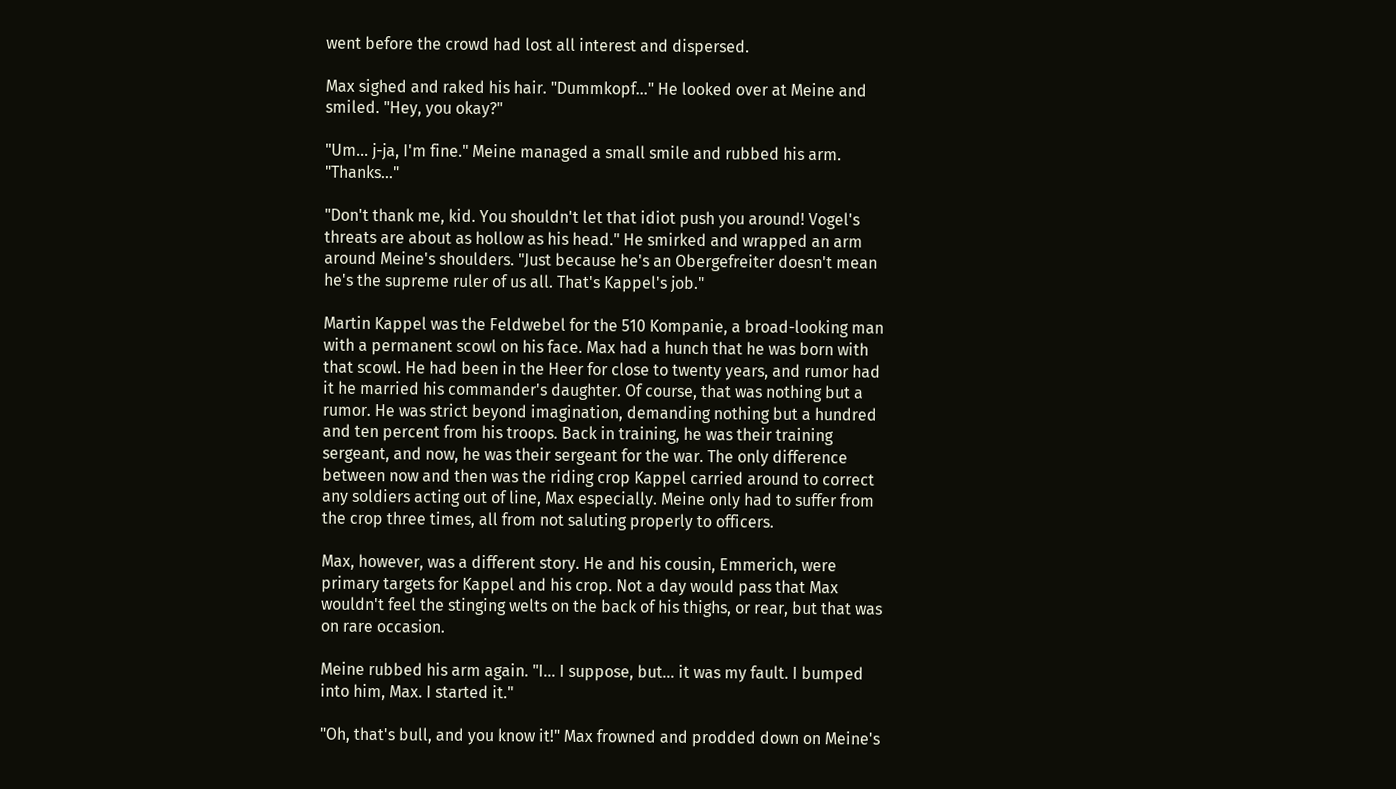went before the crowd had lost all interest and dispersed.

Max sighed and raked his hair. "Dummkopf..." He looked over at Meine and smiled. "Hey, you okay?"

"Um... j-ja, I'm fine." Meine managed a small smile and rubbed his arm. "Thanks..."

"Don't thank me, kid. You shouldn't let that idiot push you around! Vogel's threats are about as hollow as his head." He smirked and wrapped an arm around Meine's shoulders. "Just because he's an Obergefreiter doesn't mean he's the supreme ruler of us all. That's Kappel's job."

Martin Kappel was the Feldwebel for the 510 Kompanie, a broad-looking man with a permanent scowl on his face. Max had a hunch that he was born with that scowl. He had been in the Heer for close to twenty years, and rumor had it he married his commander's daughter. Of course, that was nothing but a rumor. He was strict beyond imagination, demanding nothing but a hundred and ten percent from his troops. Back in training, he was their training sergeant, and now, he was their sergeant for the war. The only difference between now and then was the riding crop Kappel carried around to correct any soldiers acting out of line, Max especially. Meine only had to suffer from the crop three times, all from not saluting properly to officers.

Max, however, was a different story. He and his cousin, Emmerich, were primary targets for Kappel and his crop. Not a day would pass that Max wouldn't feel the stinging welts on the back of his thighs, or rear, but that was on rare occasion.

Meine rubbed his arm again. "I... I suppose, but... it was my fault. I bumped into him, Max. I started it."

"Oh, that's bull, and you know it!" Max frowned and prodded down on Meine's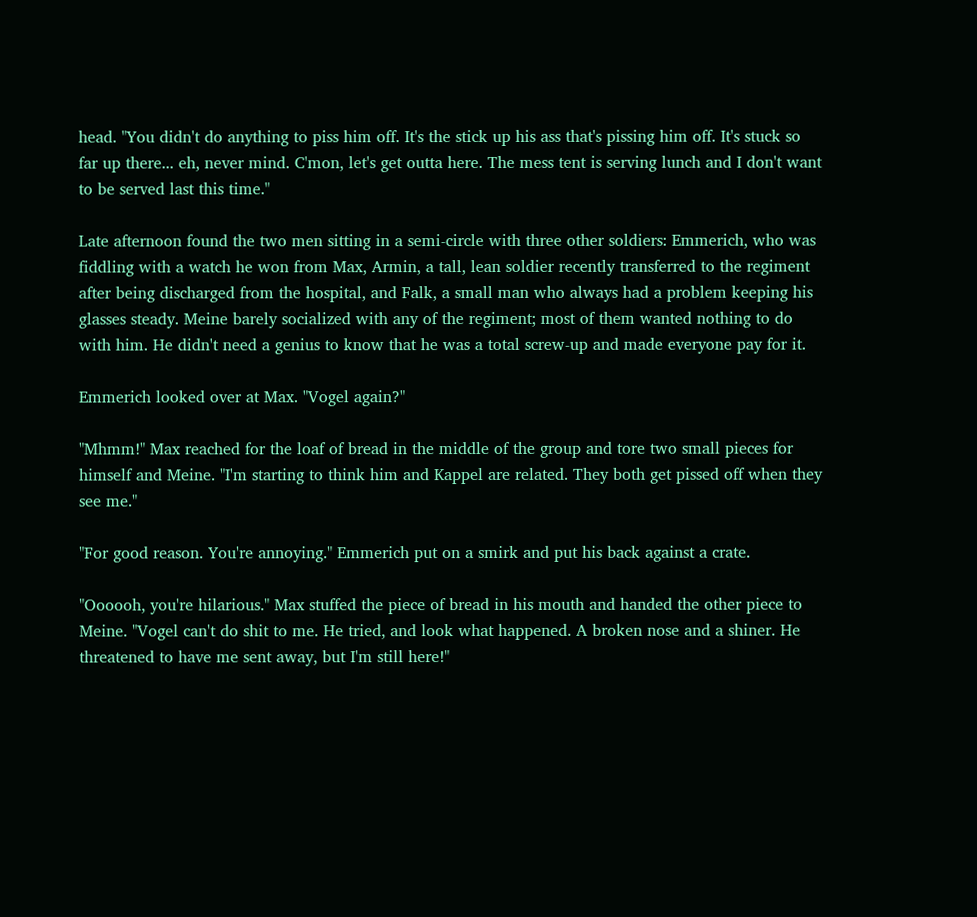head. "You didn't do anything to piss him off. It's the stick up his ass that's pissing him off. It's stuck so far up there... eh, never mind. C'mon, let's get outta here. The mess tent is serving lunch and I don't want to be served last this time."

Late afternoon found the two men sitting in a semi-circle with three other soldiers: Emmerich, who was fiddling with a watch he won from Max, Armin, a tall, lean soldier recently transferred to the regiment after being discharged from the hospital, and Falk, a small man who always had a problem keeping his glasses steady. Meine barely socialized with any of the regiment; most of them wanted nothing to do with him. He didn't need a genius to know that he was a total screw-up and made everyone pay for it.

Emmerich looked over at Max. "Vogel again?"

"Mhmm!" Max reached for the loaf of bread in the middle of the group and tore two small pieces for himself and Meine. "I'm starting to think him and Kappel are related. They both get pissed off when they see me."

"For good reason. You're annoying." Emmerich put on a smirk and put his back against a crate.

"Oooooh, you're hilarious." Max stuffed the piece of bread in his mouth and handed the other piece to Meine. "Vogel can't do shit to me. He tried, and look what happened. A broken nose and a shiner. He threatened to have me sent away, but I'm still here!"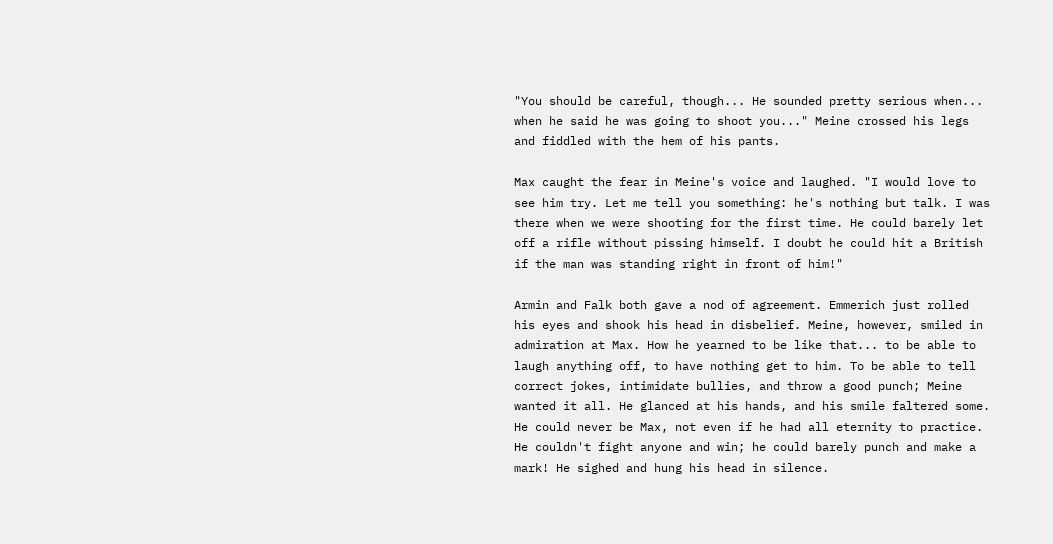"You should be careful, though... He sounded pretty serious when... when he said he was going to shoot you..." Meine crossed his legs and fiddled with the hem of his pants.

Max caught the fear in Meine's voice and laughed. "I would love to see him try. Let me tell you something: he's nothing but talk. I was there when we were shooting for the first time. He could barely let off a rifle without pissing himself. I doubt he could hit a British if the man was standing right in front of him!"

Armin and Falk both gave a nod of agreement. Emmerich just rolled his eyes and shook his head in disbelief. Meine, however, smiled in admiration at Max. How he yearned to be like that... to be able to laugh anything off, to have nothing get to him. To be able to tell correct jokes, intimidate bullies, and throw a good punch; Meine wanted it all. He glanced at his hands, and his smile faltered some. He could never be Max, not even if he had all eternity to practice. He couldn't fight anyone and win; he could barely punch and make a mark! He sighed and hung his head in silence.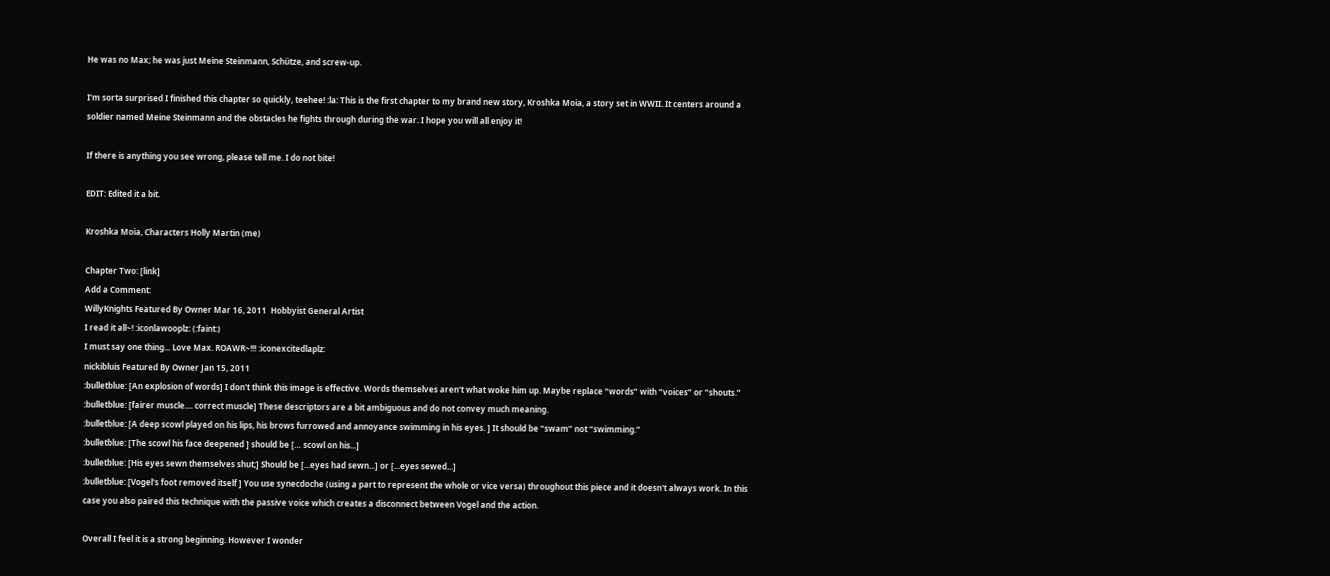He was no Max; he was just Meine Steinmann, Schütze, and screw-up.

I'm sorta surprised I finished this chapter so quickly, teehee! :la: This is the first chapter to my brand new story, Kroshka Moia, a story set in WWII. It centers around a soldier named Meine Steinmann and the obstacles he fights through during the war. I hope you will all enjoy it!

If there is anything you see wrong, please tell me. I do not bite!

EDIT: Edited it a bit.

Kroshka Moia, Characters Holly Martin (me)

Chapter Two: [link]
Add a Comment:
WillyKnights Featured By Owner Mar 16, 2011  Hobbyist General Artist
I read it all~! :iconlawooplz: (:faint:)
I must say one thing... Love Max. ROAWR~!!! :iconexcitedlaplz:
nickibluis Featured By Owner Jan 15, 2011
:bulletblue: [An explosion of words] I don't think this image is effective. Words themselves aren't what woke him up. Maybe replace “words” with “voices” or “shouts.”
:bulletblue: [fairer muscle.... correct muscle] These descriptors are a bit ambiguous and do not convey much meaning.
:bulletblue: [A deep scowl played on his lips, his brows furrowed and annoyance swimming in his eyes. ] It should be “swam” not “swimming.”
:bulletblue: [The scowl his face deepened ] should be [… scowl on his...]
:bulletblue: [His eyes sewn themselves shut;] Should be [...eyes had sewn...] or [...eyes sewed...]
:bulletblue: [Vogel's foot removed itself ] You use synecdoche (using a part to represent the whole or vice versa) throughout this piece and it doesn't always work. In this case you also paired this technique with the passive voice which creates a disconnect between Vogel and the action.

Overall I feel it is a strong beginning. However I wonder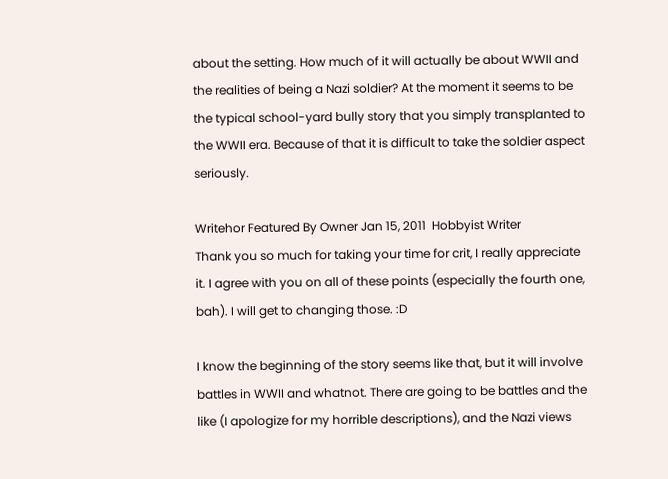about the setting. How much of it will actually be about WWII and the realities of being a Nazi soldier? At the moment it seems to be the typical school-yard bully story that you simply transplanted to the WWII era. Because of that it is difficult to take the soldier aspect seriously.

Writehor Featured By Owner Jan 15, 2011  Hobbyist Writer
Thank you so much for taking your time for crit, I really appreciate it. I agree with you on all of these points (especially the fourth one, bah). I will get to changing those. :D

I know the beginning of the story seems like that, but it will involve battles in WWII and whatnot. There are going to be battles and the like (I apologize for my horrible descriptions), and the Nazi views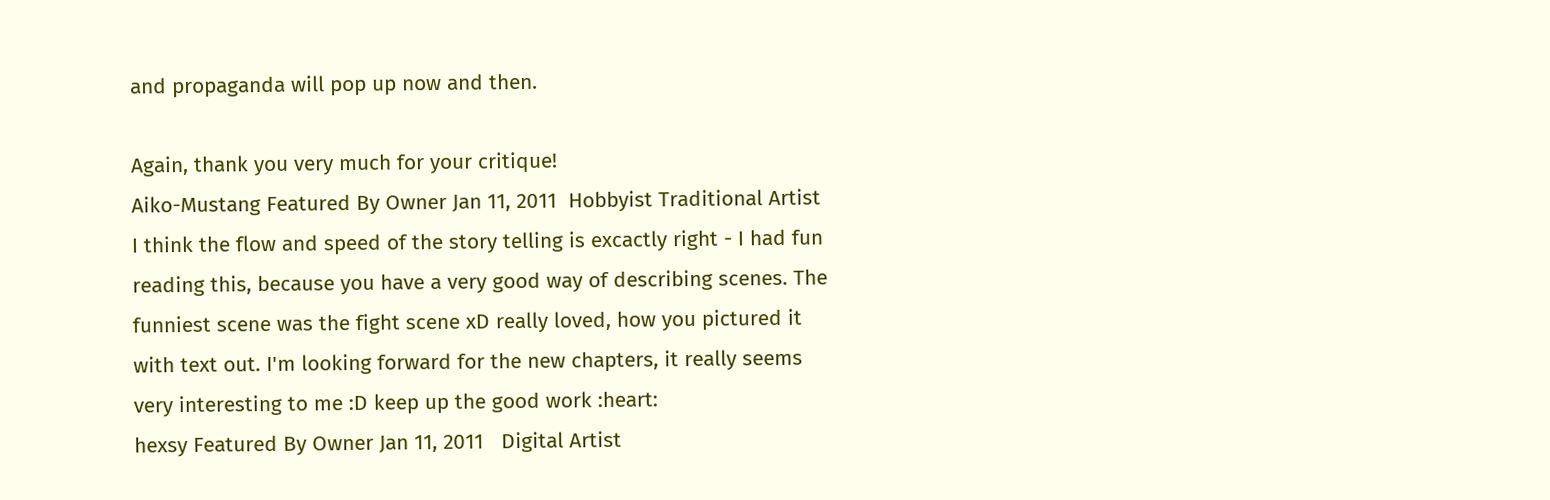and propaganda will pop up now and then.

Again, thank you very much for your critique!
Aiko-Mustang Featured By Owner Jan 11, 2011  Hobbyist Traditional Artist
I think the flow and speed of the story telling is excactly right - I had fun reading this, because you have a very good way of describing scenes. The funniest scene was the fight scene xD really loved, how you pictured it with text out. I'm looking forward for the new chapters, it really seems very interesting to me :D keep up the good work :heart:
hexsy Featured By Owner Jan 11, 2011   Digital Artist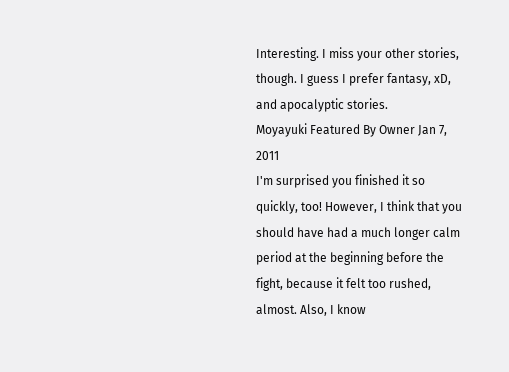Interesting. I miss your other stories, though. I guess I prefer fantasy, xD, and apocalyptic stories.
Moyayuki Featured By Owner Jan 7, 2011
I'm surprised you finished it so quickly, too! However, I think that you should have had a much longer calm period at the beginning before the fight, because it felt too rushed, almost. Also, I know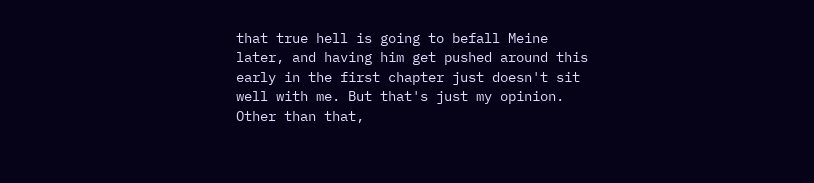that true hell is going to befall Meine later, and having him get pushed around this early in the first chapter just doesn't sit well with me. But that's just my opinion. Other than that,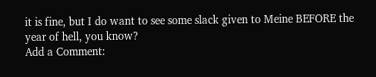it is fine, but I do want to see some slack given to Meine BEFORE the year of hell, you know?
Add a Comment: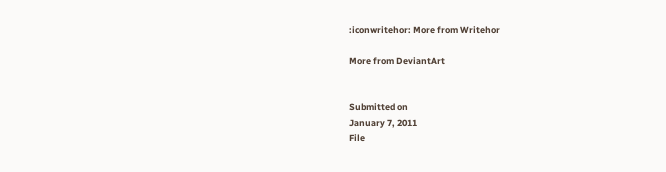:iconwritehor: More from Writehor

More from DeviantArt


Submitted on
January 7, 2011
File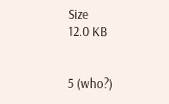Size
12.0 KB


5 (who?)